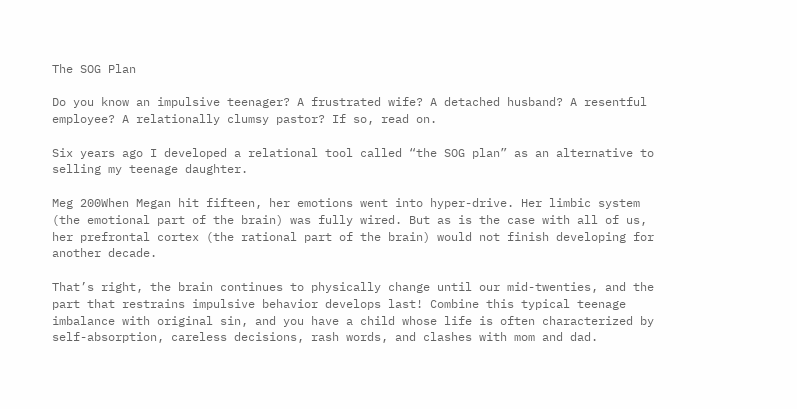The SOG Plan

Do you know an impulsive teenager? A frustrated wife? A detached husband? A resentful employee? A relationally clumsy pastor? If so, read on.

Six years ago I developed a relational tool called “the SOG plan” as an alternative to selling my teenage daughter.

Meg 200When Megan hit fifteen, her emotions went into hyper-drive. Her limbic system (the emotional part of the brain) was fully wired. But as is the case with all of us, her prefrontal cortex (the rational part of the brain) would not finish developing for another decade.

That’s right, the brain continues to physically change until our mid-twenties, and the part that restrains impulsive behavior develops last! Combine this typical teenage imbalance with original sin, and you have a child whose life is often characterized by self-absorption, careless decisions, rash words, and clashes with mom and dad.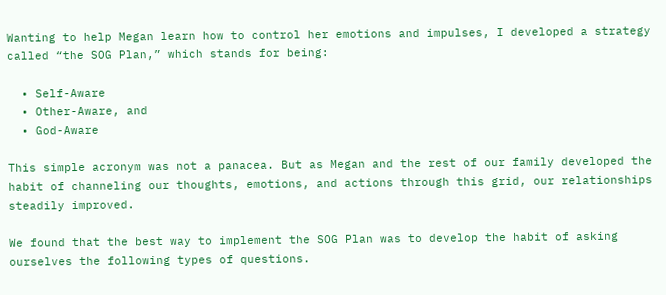Wanting to help Megan learn how to control her emotions and impulses, I developed a strategy called “the SOG Plan,” which stands for being:

  • Self-Aware
  • Other-Aware, and
  • God-Aware

This simple acronym was not a panacea. But as Megan and the rest of our family developed the habit of channeling our thoughts, emotions, and actions through this grid, our relationships steadily improved.

We found that the best way to implement the SOG Plan was to develop the habit of asking ourselves the following types of questions.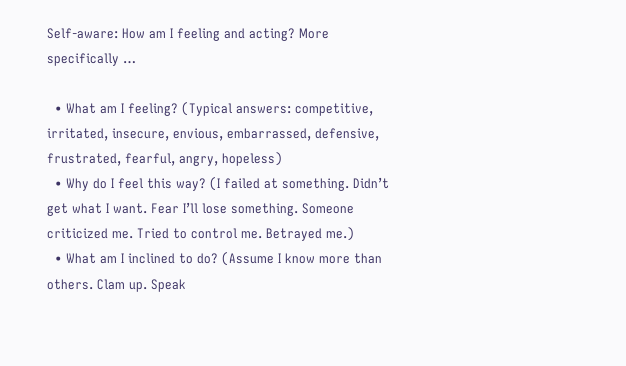Self-aware: How am I feeling and acting? More specifically …

  • What am I feeling? (Typical answers: competitive, irritated, insecure, envious, embarrassed, defensive, frustrated, fearful, angry, hopeless)
  • Why do I feel this way? (I failed at something. Didn’t get what I want. Fear I’ll lose something. Someone criticized me. Tried to control me. Betrayed me.)
  • What am I inclined to do? (Assume I know more than others. Clam up. Speak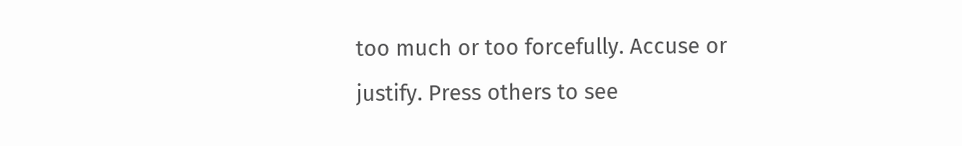too much or too forcefully. Accuse or justify. Press others to see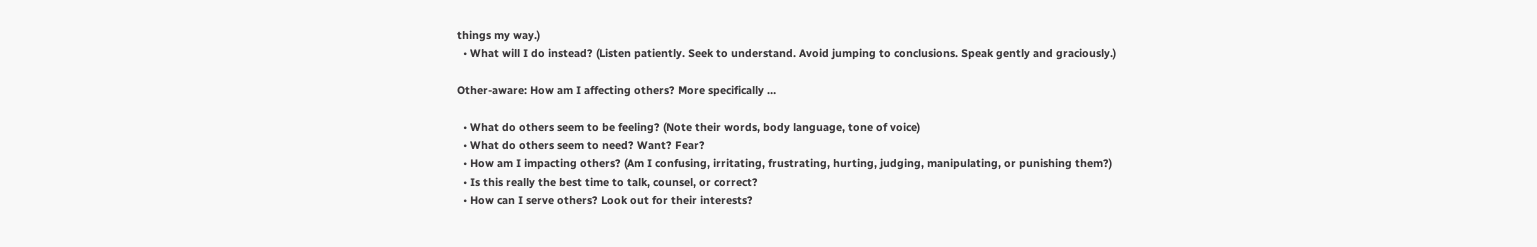things my way.)
  • What will I do instead? (Listen patiently. Seek to understand. Avoid jumping to conclusions. Speak gently and graciously.)

Other-aware: How am I affecting others? More specifically …

  • What do others seem to be feeling? (Note their words, body language, tone of voice)
  • What do others seem to need? Want? Fear?
  • How am I impacting others? (Am I confusing, irritating, frustrating, hurting, judging, manipulating, or punishing them?)
  • Is this really the best time to talk, counsel, or correct?
  • How can I serve others? Look out for their interests?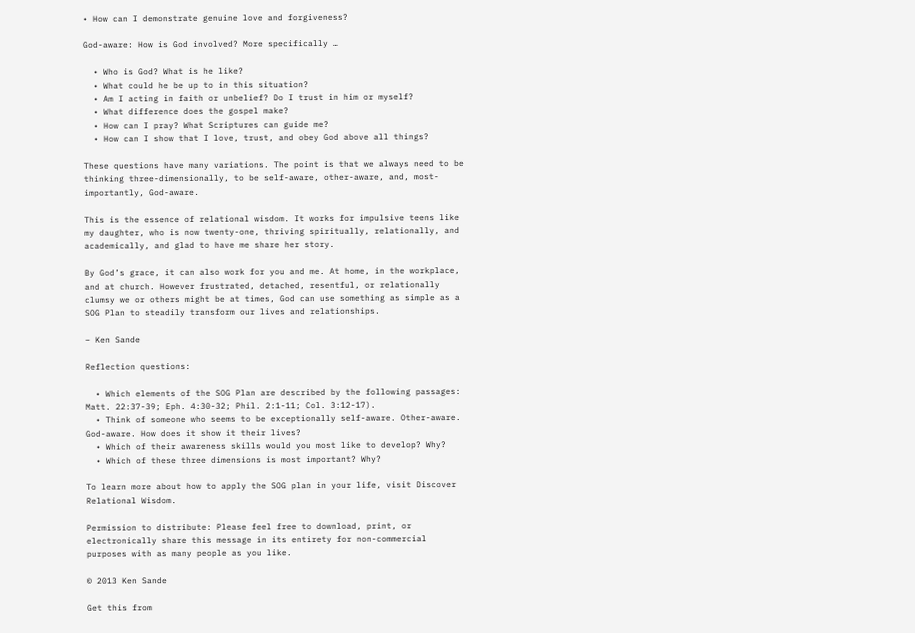• How can I demonstrate genuine love and forgiveness?

God-aware: How is God involved? More specifically …

  • Who is God? What is he like?
  • What could he be up to in this situation?
  • Am I acting in faith or unbelief? Do I trust in him or myself?
  • What difference does the gospel make?
  • How can I pray? What Scriptures can guide me?
  • How can I show that I love, trust, and obey God above all things?

These questions have many variations. The point is that we always need to be thinking three-dimensionally, to be self-aware, other-aware, and, most-importantly, God-aware.

This is the essence of relational wisdom. It works for impulsive teens like my daughter, who is now twenty-one, thriving spiritually, relationally, and academically, and glad to have me share her story.

By God’s grace, it can also work for you and me. At home, in the workplace, and at church. However frustrated, detached, resentful, or relationally clumsy we or others might be at times, God can use something as simple as a SOG Plan to steadily transform our lives and relationships.

– Ken Sande

Reflection questions:

  • Which elements of the SOG Plan are described by the following passages: Matt. 22:37-39; Eph. 4:30-32; Phil. 2:1-11; Col. 3:12-17).
  • Think of someone who seems to be exceptionally self-aware. Other-aware. God-aware. How does it show it their lives?
  • Which of their awareness skills would you most like to develop? Why?
  • Which of these three dimensions is most important? Why?

To learn more about how to apply the SOG plan in your life, visit Discover Relational Wisdom.

Permission to distribute: Please feel free to download, print, or electronically share this message in its entirety for non-commercial purposes with as many people as you like.

© 2013 Ken Sande

Get this from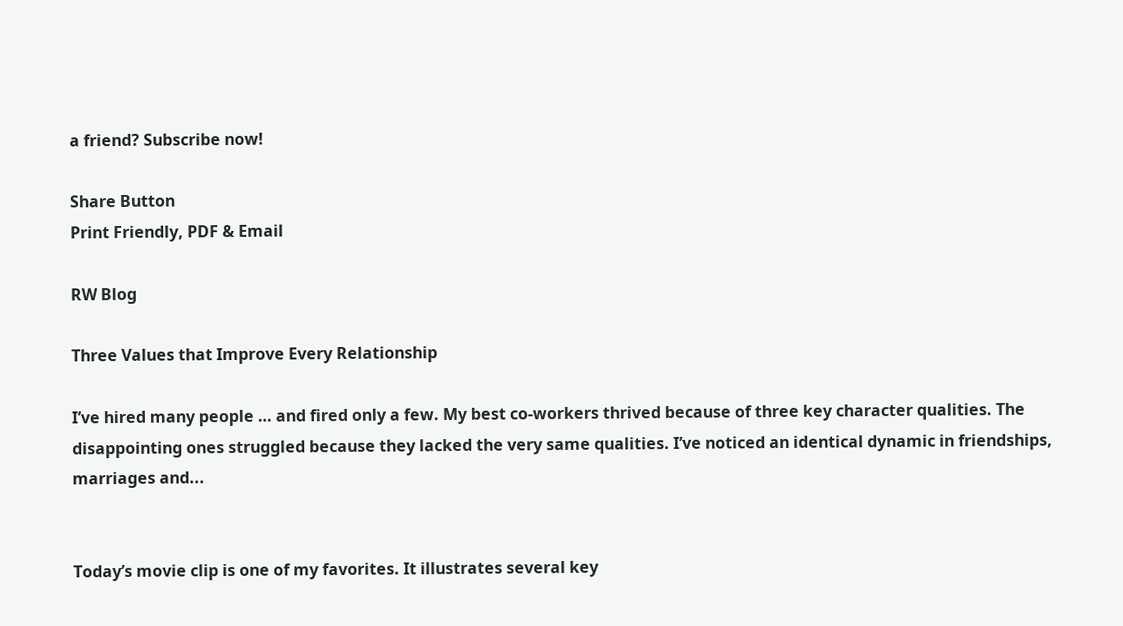a friend? Subscribe now!

Share Button
Print Friendly, PDF & Email

RW Blog

Three Values that Improve Every Relationship

I’ve hired many people … and fired only a few. My best co-workers thrived because of three key character qualities. The disappointing ones struggled because they lacked the very same qualities. I’ve noticed an identical dynamic in friendships, marriages and...


Today’s movie clip is one of my favorites. It illustrates several key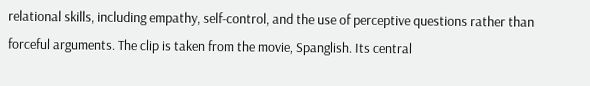relational skills, including empathy, self-control, and the use of perceptive questions rather than forceful arguments. The clip is taken from the movie, Spanglish. Its central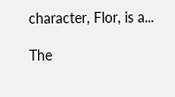character, Flor, is a...

The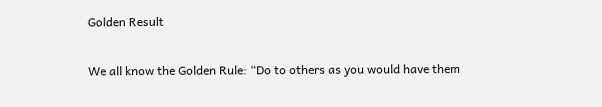Golden Result

We all know the Golden Rule: “Do to others as you would have them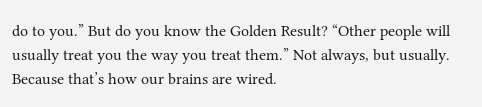do to you.” But do you know the Golden Result? “Other people will usually treat you the way you treat them.” Not always, but usually. Because that’s how our brains are wired.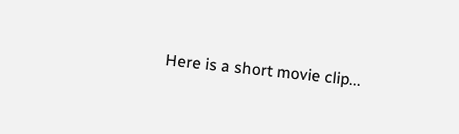Here is a short movie clip...